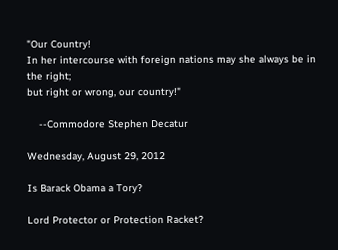"Our Country!
In her intercourse with foreign nations may she always be in the right;
but right or wrong, our country!"

    --Commodore Stephen Decatur

Wednesday, August 29, 2012

Is Barack Obama a Tory?

Lord Protector or Protection Racket?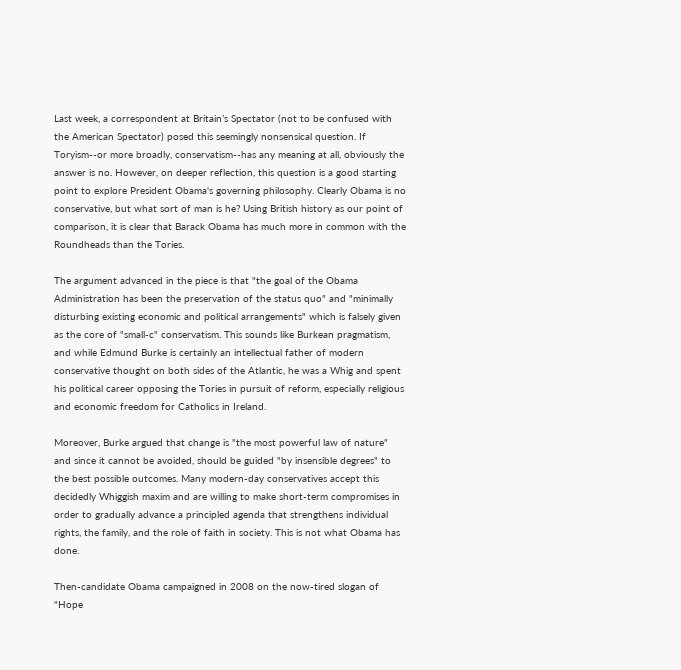Last week, a correspondent at Britain’s Spectator (not to be confused with the American Spectator) posed this seemingly nonsensical question. If Toryism--or more broadly, conservatism--has any meaning at all, obviously the answer is no. However, on deeper reflection, this question is a good starting point to explore President Obama's governing philosophy. Clearly Obama is no conservative, but what sort of man is he? Using British history as our point of comparison, it is clear that Barack Obama has much more in common with the Roundheads than the Tories.

The argument advanced in the piece is that "the goal of the Obama Administration has been the preservation of the status quo" and "minimally disturbing existing economic and political arrangements" which is falsely given as the core of "small-c" conservatism. This sounds like Burkean pragmatism, and while Edmund Burke is certainly an intellectual father of modern conservative thought on both sides of the Atlantic, he was a Whig and spent his political career opposing the Tories in pursuit of reform, especially religious and economic freedom for Catholics in Ireland.

Moreover, Burke argued that change is "the most powerful law of nature" and since it cannot be avoided, should be guided "by insensible degrees" to the best possible outcomes. Many modern-day conservatives accept this decidedly Whiggish maxim and are willing to make short-term compromises in order to gradually advance a principled agenda that strengthens individual rights, the family, and the role of faith in society. This is not what Obama has done.

Then-candidate Obama campaigned in 2008 on the now-tired slogan of "Hope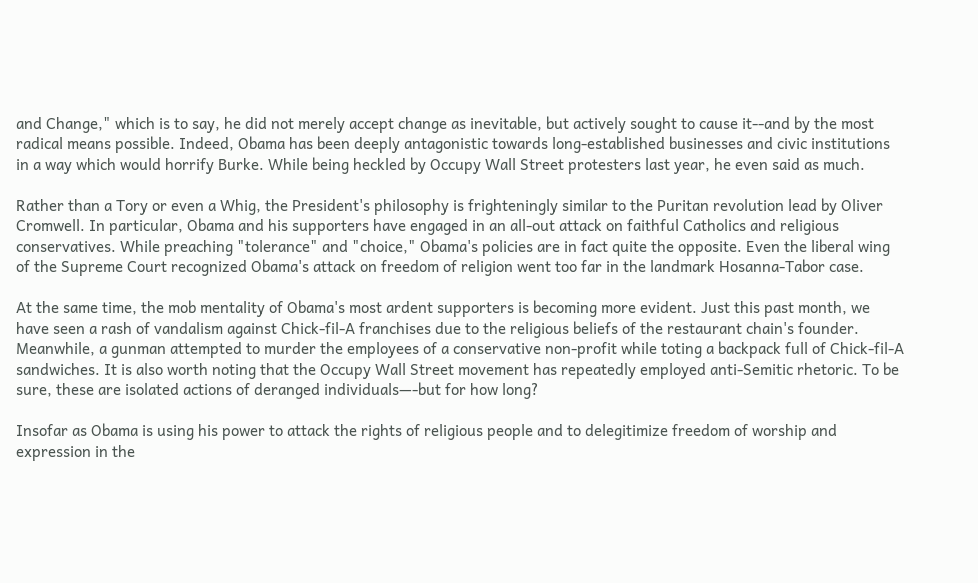and Change," which is to say, he did not merely accept change as inevitable, but actively sought to cause it--and by the most radical means possible. Indeed, Obama has been deeply antagonistic towards long-established businesses and civic institutions in a way which would horrify Burke. While being heckled by Occupy Wall Street protesters last year, he even said as much.

Rather than a Tory or even a Whig, the President's philosophy is frighteningly similar to the Puritan revolution lead by Oliver Cromwell. In particular, Obama and his supporters have engaged in an all-out attack on faithful Catholics and religious conservatives. While preaching "tolerance" and "choice," Obama's policies are in fact quite the opposite. Even the liberal wing of the Supreme Court recognized Obama's attack on freedom of religion went too far in the landmark Hosanna-Tabor case.

At the same time, the mob mentality of Obama's most ardent supporters is becoming more evident. Just this past month, we have seen a rash of vandalism against Chick-fil-A franchises due to the religious beliefs of the restaurant chain's founder. Meanwhile, a gunman attempted to murder the employees of a conservative non-profit while toting a backpack full of Chick-fil-A sandwiches. It is also worth noting that the Occupy Wall Street movement has repeatedly employed anti-Semitic rhetoric. To be sure, these are isolated actions of deranged individuals—-but for how long?

Insofar as Obama is using his power to attack the rights of religious people and to delegitimize freedom of worship and expression in the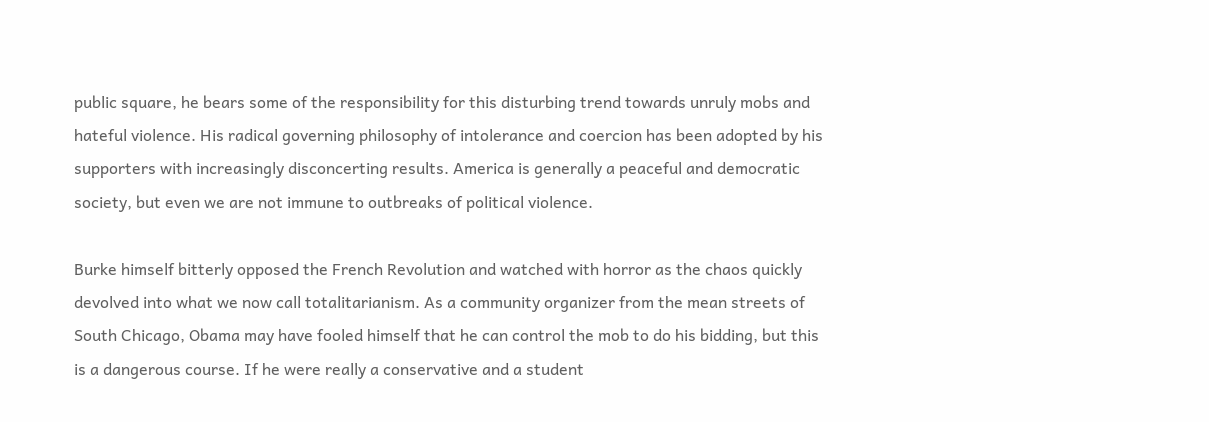public square, he bears some of the responsibility for this disturbing trend towards unruly mobs and hateful violence. His radical governing philosophy of intolerance and coercion has been adopted by his supporters with increasingly disconcerting results. America is generally a peaceful and democratic society, but even we are not immune to outbreaks of political violence.

Burke himself bitterly opposed the French Revolution and watched with horror as the chaos quickly devolved into what we now call totalitarianism. As a community organizer from the mean streets of South Chicago, Obama may have fooled himself that he can control the mob to do his bidding, but this is a dangerous course. If he were really a conservative and a student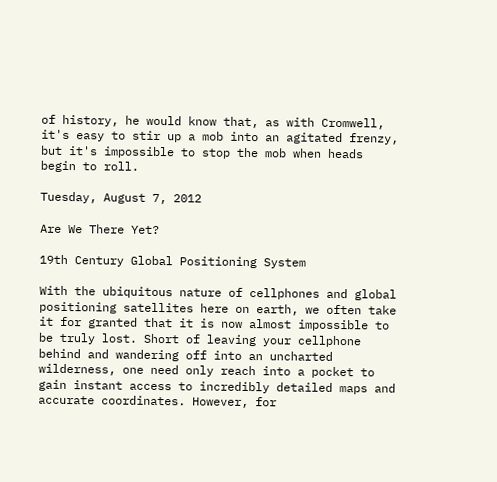of history, he would know that, as with Cromwell, it's easy to stir up a mob into an agitated frenzy, but it's impossible to stop the mob when heads begin to roll.

Tuesday, August 7, 2012

Are We There Yet?

19th Century Global Positioning System

With the ubiquitous nature of cellphones and global positioning satellites here on earth, we often take it for granted that it is now almost impossible to be truly lost. Short of leaving your cellphone behind and wandering off into an uncharted wilderness, one need only reach into a pocket to gain instant access to incredibly detailed maps and accurate coordinates. However, for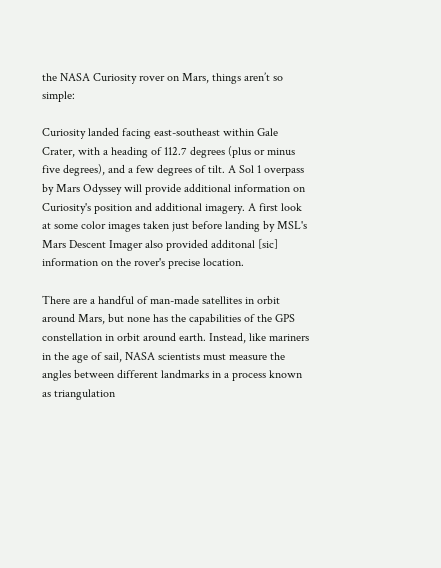the NASA Curiosity rover on Mars, things aren’t so simple:

Curiosity landed facing east-southeast within Gale Crater, with a heading of 112.7 degrees (plus or minus five degrees), and a few degrees of tilt. A Sol 1 overpass by Mars Odyssey will provide additional information on Curiosity's position and additional imagery. A first look at some color images taken just before landing by MSL's Mars Descent Imager also provided additonal [sic] information on the rover's precise location.

There are a handful of man-made satellites in orbit around Mars, but none has the capabilities of the GPS constellation in orbit around earth. Instead, like mariners in the age of sail, NASA scientists must measure the angles between different landmarks in a process known as triangulation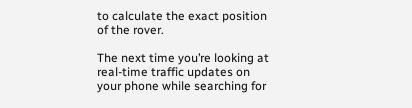to calculate the exact position of the rover.

The next time you’re looking at real-time traffic updates on your phone while searching for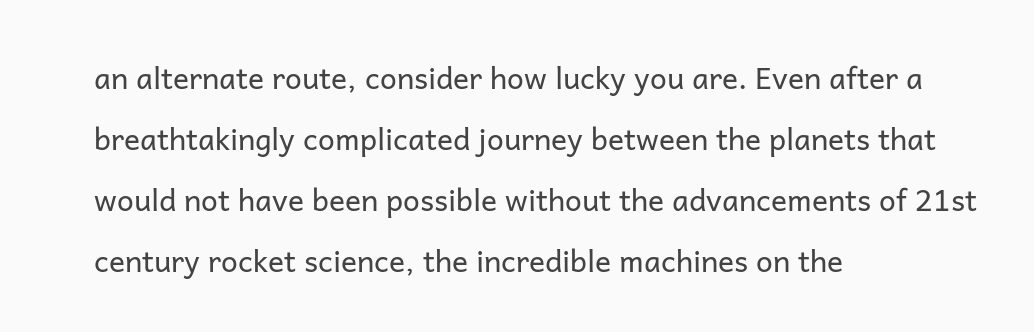an alternate route, consider how lucky you are. Even after a breathtakingly complicated journey between the planets that would not have been possible without the advancements of 21st century rocket science, the incredible machines on the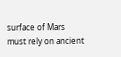surface of Mars must rely on ancient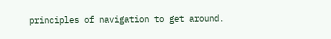principles of navigation to get around.